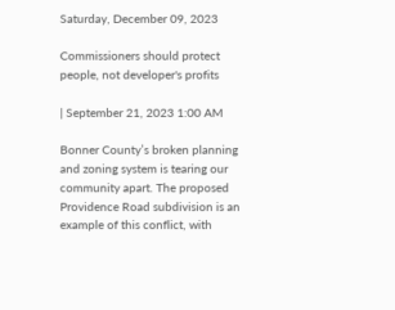Saturday, December 09, 2023

Commissioners should protect people, not developer's profits

| September 21, 2023 1:00 AM

Bonner County’s broken planning and zoning system is tearing our community apart. The proposed Providence Road subdivision is an example of this conflict, with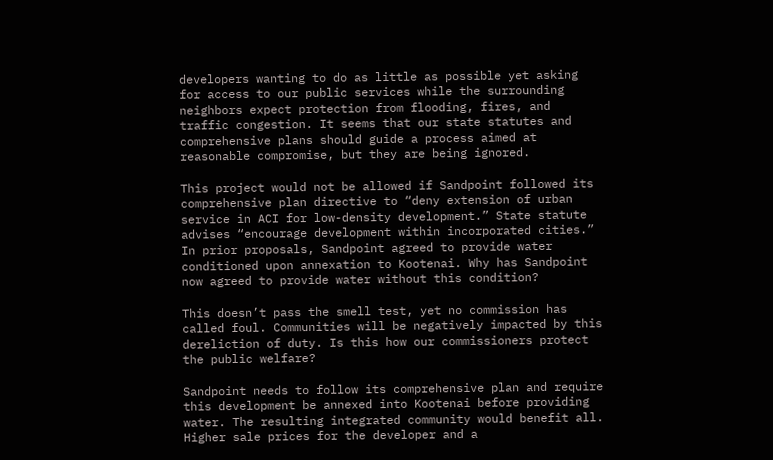developers wanting to do as little as possible yet asking for access to our public services while the surrounding neighbors expect protection from flooding, fires, and traffic congestion. It seems that our state statutes and comprehensive plans should guide a process aimed at reasonable compromise, but they are being ignored.

This project would not be allowed if Sandpoint followed its comprehensive plan directive to “deny extension of urban service in ACI for low-density development.” State statute advises “encourage development within incorporated cities.” In prior proposals, Sandpoint agreed to provide water conditioned upon annexation to Kootenai. Why has Sandpoint now agreed to provide water without this condition?

This doesn’t pass the smell test, yet no commission has called foul. Communities will be negatively impacted by this dereliction of duty. Is this how our commissioners protect the public welfare?

Sandpoint needs to follow its comprehensive plan and require this development be annexed into Kootenai before providing water. The resulting integrated community would benefit all. Higher sale prices for the developer and a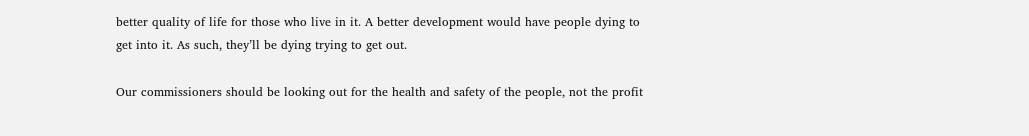better quality of life for those who live in it. A better development would have people dying to get into it. As such, they’ll be dying trying to get out.

Our commissioners should be looking out for the health and safety of the people, not the profit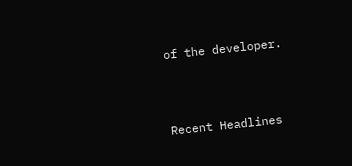of the developer.



Recent Headlines